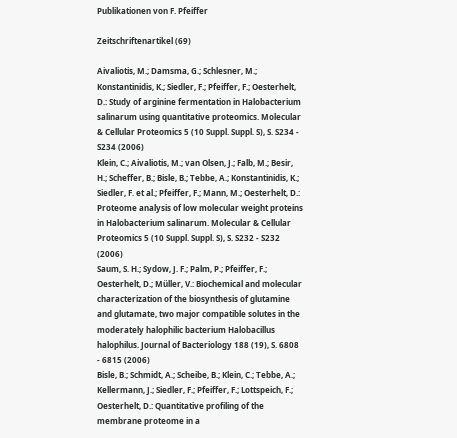Publikationen von F. Pfeiffer

Zeitschriftenartikel (69)

Aivaliotis, M.; Damsma, G.; Schlesner, M.; Konstantinidis, K.; Siedler, F.; Pfeiffer, F.; Oesterhelt, D.: Study of arginine fermentation in Halobacterium salinarum using quantitative proteomics. Molecular & Cellular Proteomics 5 (10 Suppl. Suppl. S), S. S234 - S234 (2006)
Klein, C.; Aivaliotis, M.; van Olsen, J.; Falb, M.; Besir, H.; Scheffer, B.; Bisle, B.; Tebbe, A.; Konstantinidis, K.; Siedler, F. et al.; Pfeiffer, F.; Mann, M.; Oesterhelt, D.: Proteome analysis of low molecular weight proteins in Halobacterium salinarum. Molecular & Cellular Proteomics 5 (10 Suppl. Suppl. S), S. S232 - S232 (2006)
Saum, S. H.; Sydow, J. F.; Palm, P.; Pfeiffer, F.; Oesterhelt, D.; Müller, V.: Biochemical and molecular characterization of the biosynthesis of glutamine and glutamate, two major compatible solutes in the moderately halophilic bacterium Halobacillus halophilus. Journal of Bacteriology 188 (19), S. 6808 - 6815 (2006)
Bisle, B.; Schmidt, A.; Scheibe, B.; Klein, C.; Tebbe, A.; Kellermann, J.; Siedler, F.; Pfeiffer, F.; Lottspeich, F.; Oesterhelt, D.: Quantitative profiling of the membrane proteome in a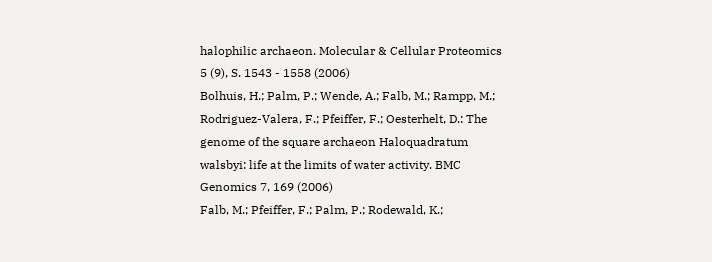halophilic archaeon. Molecular & Cellular Proteomics 5 (9), S. 1543 - 1558 (2006)
Bolhuis, H.; Palm, P.; Wende, A.; Falb, M.; Rampp, M.; Rodriguez-Valera, F.; Pfeiffer, F.; Oesterhelt, D.: The genome of the square archaeon Haloquadratum walsbyi: life at the limits of water activity. BMC Genomics 7, 169 (2006)
Falb, M.; Pfeiffer, F.; Palm, P.; Rodewald, K.;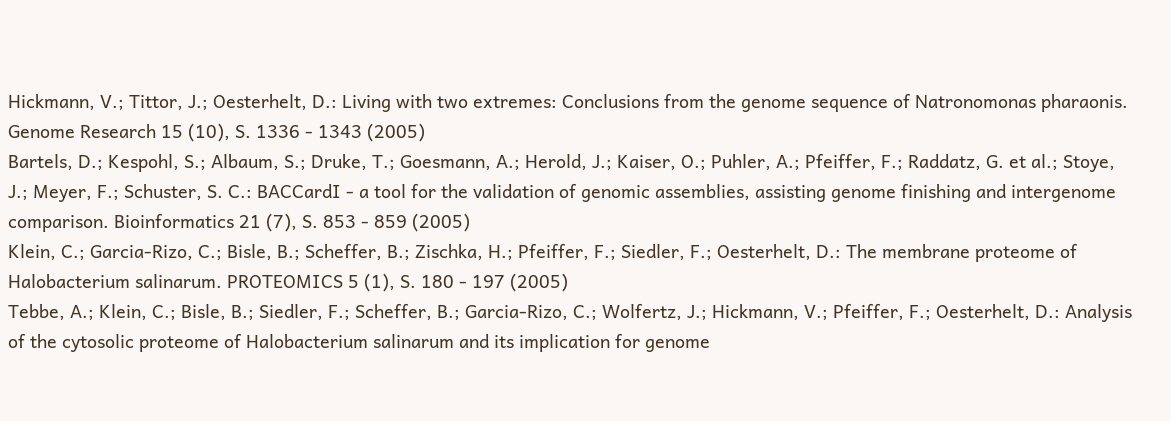Hickmann, V.; Tittor, J.; Oesterhelt, D.: Living with two extremes: Conclusions from the genome sequence of Natronomonas pharaonis. Genome Research 15 (10), S. 1336 - 1343 (2005)
Bartels, D.; Kespohl, S.; Albaum, S.; Druke, T.; Goesmann, A.; Herold, J.; Kaiser, O.; Puhler, A.; Pfeiffer, F.; Raddatz, G. et al.; Stoye, J.; Meyer, F.; Schuster, S. C.: BACCardI - a tool for the validation of genomic assemblies, assisting genome finishing and intergenome comparison. Bioinformatics 21 (7), S. 853 - 859 (2005)
Klein, C.; Garcia-Rizo, C.; Bisle, B.; Scheffer, B.; Zischka, H.; Pfeiffer, F.; Siedler, F.; Oesterhelt, D.: The membrane proteome of Halobacterium salinarum. PROTEOMICS 5 (1), S. 180 - 197 (2005)
Tebbe, A.; Klein, C.; Bisle, B.; Siedler, F.; Scheffer, B.; Garcia-Rizo, C.; Wolfertz, J.; Hickmann, V.; Pfeiffer, F.; Oesterhelt, D.: Analysis of the cytosolic proteome of Halobacterium salinarum and its implication for genome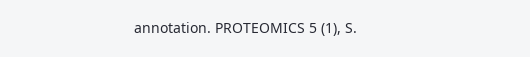annotation. PROTEOMICS 5 (1), S.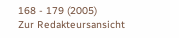168 - 179 (2005)
Zur Redakteursansicht